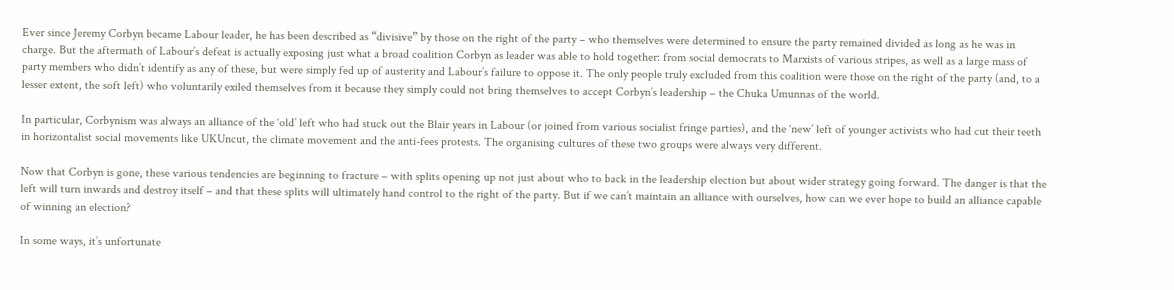Ever since Jeremy Corbyn became Labour leader, he has been described as “divisive” by those on the right of the party – who themselves were determined to ensure the party remained divided as long as he was in charge. But the aftermath of Labour’s defeat is actually exposing just what a broad coalition Corbyn as leader was able to hold together: from social democrats to Marxists of various stripes, as well as a large mass of party members who didn’t identify as any of these, but were simply fed up of austerity and Labour’s failure to oppose it. The only people truly excluded from this coalition were those on the right of the party (and, to a lesser extent, the soft left) who voluntarily exiled themselves from it because they simply could not bring themselves to accept Corbyn’s leadership – the Chuka Umunnas of the world.

In particular, Corbynism was always an alliance of the ‘old’ left who had stuck out the Blair years in Labour (or joined from various socialist fringe parties), and the ‘new’ left of younger activists who had cut their teeth in horizontalist social movements like UKUncut, the climate movement and the anti-fees protests. The organising cultures of these two groups were always very different.

Now that Corbyn is gone, these various tendencies are beginning to fracture – with splits opening up not just about who to back in the leadership election but about wider strategy going forward. The danger is that the left will turn inwards and destroy itself – and that these splits will ultimately hand control to the right of the party. But if we can’t maintain an alliance with ourselves, how can we ever hope to build an alliance capable of winning an election?

In some ways, it’s unfortunate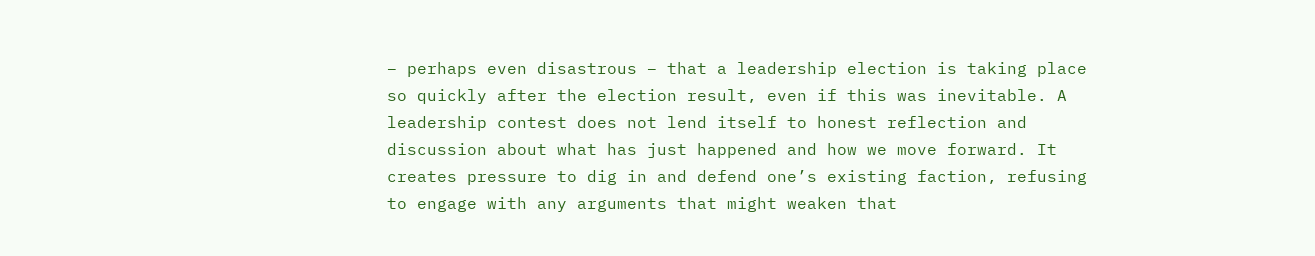– perhaps even disastrous – that a leadership election is taking place so quickly after the election result, even if this was inevitable. A leadership contest does not lend itself to honest reflection and discussion about what has just happened and how we move forward. It creates pressure to dig in and defend one’s existing faction, refusing to engage with any arguments that might weaken that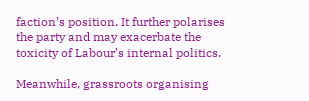faction’s position. It further polarises the party and may exacerbate the toxicity of Labour’s internal politics.

Meanwhile, grassroots organising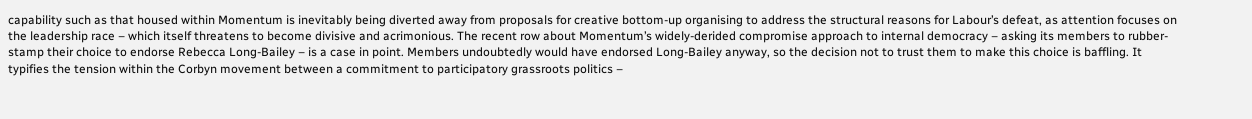capability such as that housed within Momentum is inevitably being diverted away from proposals for creative bottom-up organising to address the structural reasons for Labour’s defeat, as attention focuses on the leadership race – which itself threatens to become divisive and acrimonious. The recent row about Momentum’s widely-derided compromise approach to internal democracy – asking its members to rubber-stamp their choice to endorse Rebecca Long-Bailey – is a case in point. Members undoubtedly would have endorsed Long-Bailey anyway, so the decision not to trust them to make this choice is baffling. It typifies the tension within the Corbyn movement between a commitment to participatory grassroots politics –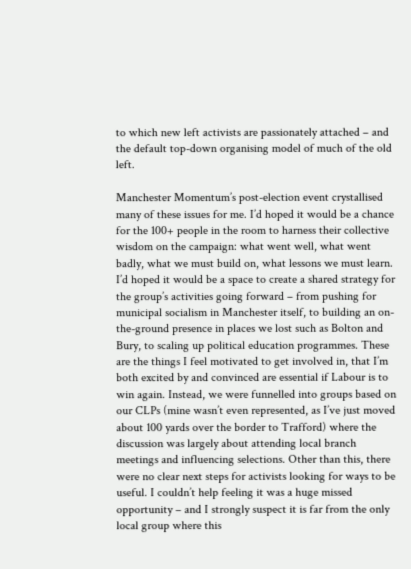to which new left activists are passionately attached – and the default top-down organising model of much of the old left.

Manchester Momentum’s post-election event crystallised many of these issues for me. I’d hoped it would be a chance for the 100+ people in the room to harness their collective wisdom on the campaign: what went well, what went badly, what we must build on, what lessons we must learn. I’d hoped it would be a space to create a shared strategy for the group’s activities going forward – from pushing for municipal socialism in Manchester itself, to building an on-the-ground presence in places we lost such as Bolton and Bury, to scaling up political education programmes. These are the things I feel motivated to get involved in, that I’m both excited by and convinced are essential if Labour is to win again. Instead, we were funnelled into groups based on our CLPs (mine wasn’t even represented, as I’ve just moved about 100 yards over the border to Trafford) where the discussion was largely about attending local branch meetings and influencing selections. Other than this, there were no clear next steps for activists looking for ways to be useful. I couldn’t help feeling it was a huge missed opportunity – and I strongly suspect it is far from the only local group where this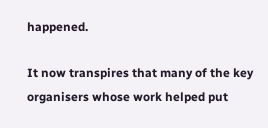happened.

It now transpires that many of the key organisers whose work helped put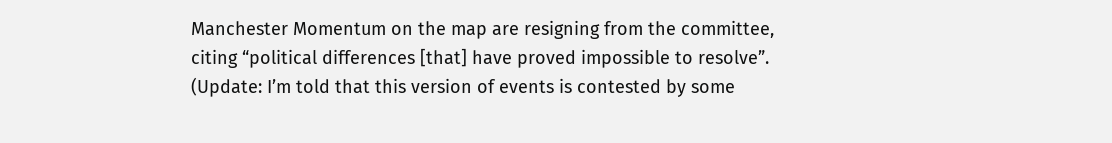Manchester Momentum on the map are resigning from the committee, citing “political differences [that] have proved impossible to resolve”. (Update: I’m told that this version of events is contested by some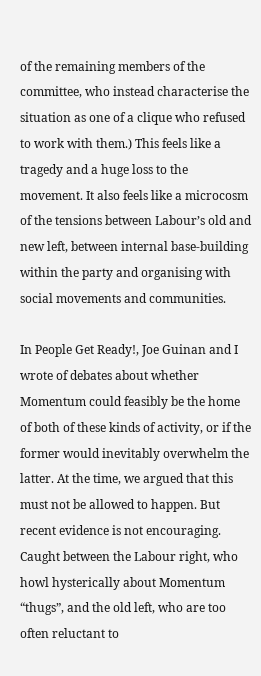of the remaining members of the committee, who instead characterise the situation as one of a clique who refused to work with them.) This feels like a tragedy and a huge loss to the movement. It also feels like a microcosm of the tensions between Labour’s old and new left, between internal base-building within the party and organising with social movements and communities.

In People Get Ready!, Joe Guinan and I wrote of debates about whether Momentum could feasibly be the home of both of these kinds of activity, or if the former would inevitably overwhelm the latter. At the time, we argued that this must not be allowed to happen. But recent evidence is not encouraging. Caught between the Labour right, who howl hysterically about Momentum “thugs”, and the old left, who are too often reluctant to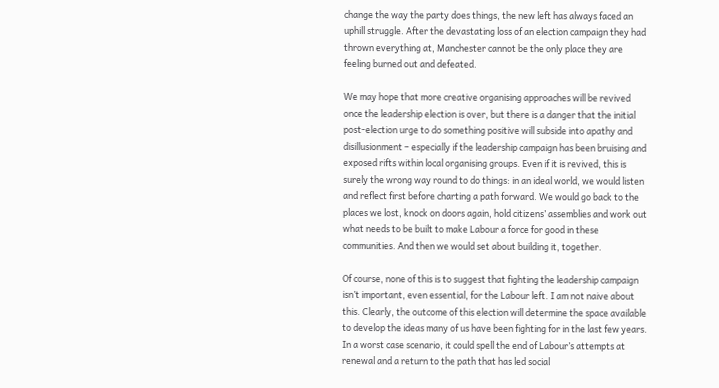change the way the party does things, the new left has always faced an uphill struggle. After the devastating loss of an election campaign they had thrown everything at, Manchester cannot be the only place they are feeling burned out and defeated.

We may hope that more creative organising approaches will be revived once the leadership election is over, but there is a danger that the initial post-election urge to do something positive will subside into apathy and disillusionment – especially if the leadership campaign has been bruising and exposed rifts within local organising groups. Even if it is revived, this is surely the wrong way round to do things: in an ideal world, we would listen and reflect first before charting a path forward. We would go back to the places we lost, knock on doors again, hold citizens’ assemblies and work out what needs to be built to make Labour a force for good in these communities. And then we would set about building it, together.

Of course, none of this is to suggest that fighting the leadership campaign isn’t important, even essential, for the Labour left. I am not naive about this. Clearly, the outcome of this election will determine the space available to develop the ideas many of us have been fighting for in the last few years. In a worst case scenario, it could spell the end of Labour’s attempts at renewal and a return to the path that has led social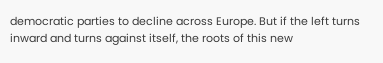democratic parties to decline across Europe. But if the left turns inward and turns against itself, the roots of this new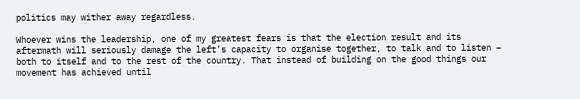politics may wither away regardless.

Whoever wins the leadership, one of my greatest fears is that the election result and its aftermath will seriously damage the left’s capacity to organise together, to talk and to listen – both to itself and to the rest of the country. That instead of building on the good things our movement has achieved until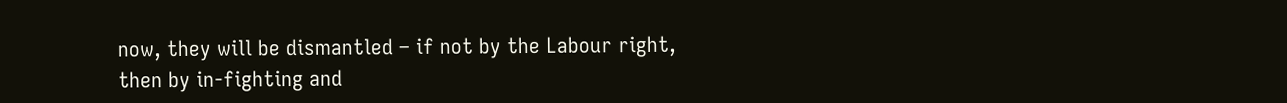now, they will be dismantled – if not by the Labour right, then by in-fighting and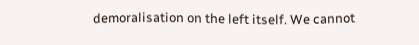demoralisation on the left itself. We cannot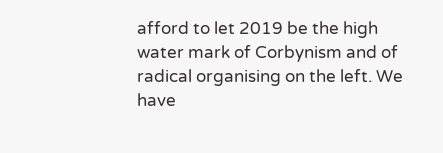afford to let 2019 be the high water mark of Corbynism and of radical organising on the left. We have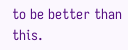to be better than this.